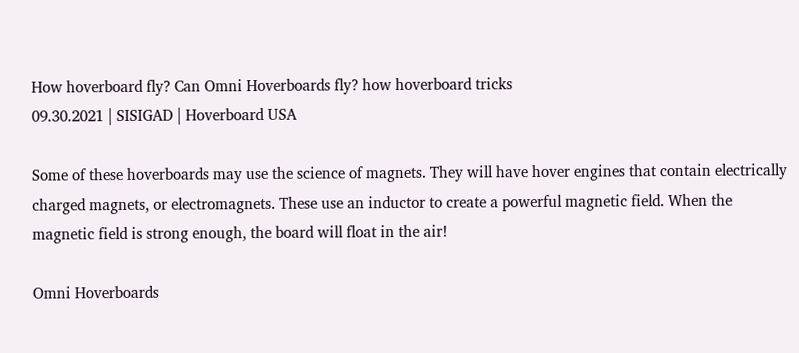How hoverboard fly? Can Omni Hoverboards fly? how hoverboard tricks
09.30.2021 | SISIGAD | Hoverboard USA

Some of these hoverboards may use the science of magnets. They will have hover engines that contain electrically charged magnets, or electromagnets. These use an inductor to create a powerful magnetic field. When the magnetic field is strong enough, the board will float in the air!

Omni Hoverboards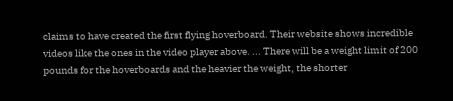claims to have created the first flying hoverboard. Their website shows incredible videos like the ones in the video player above. ... There will be a weight limit of 200 pounds for the hoverboards and the heavier the weight, the shorter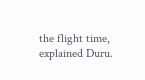the flight time, explained Duru.